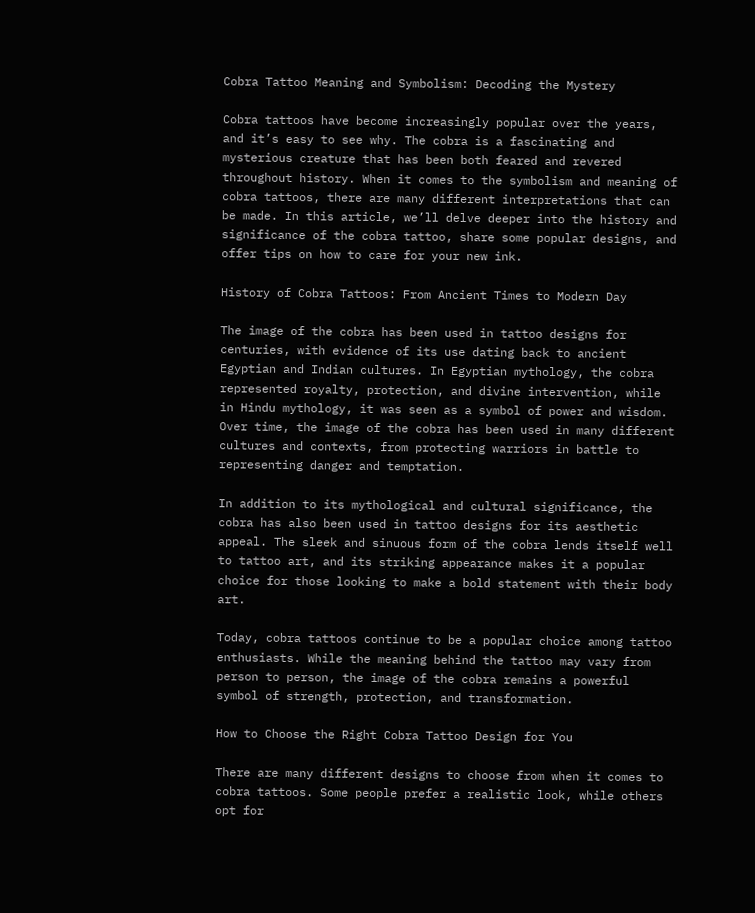Cobra Tattoo Meaning and Symbolism: Decoding the Mystery

Cobra tattoos have become increasingly popular over the years, and it’s easy to see why. The cobra is a fascinating and mysterious creature that has been both feared and revered throughout history. When it comes to the symbolism and meaning of cobra tattoos, there are many different interpretations that can be made. In this article, we’ll delve deeper into the history and significance of the cobra tattoo, share some popular designs, and offer tips on how to care for your new ink.

History of Cobra Tattoos: From Ancient Times to Modern Day

The image of the cobra has been used in tattoo designs for centuries, with evidence of its use dating back to ancient Egyptian and Indian cultures. In Egyptian mythology, the cobra represented royalty, protection, and divine intervention, while in Hindu mythology, it was seen as a symbol of power and wisdom. Over time, the image of the cobra has been used in many different cultures and contexts, from protecting warriors in battle to representing danger and temptation.

In addition to its mythological and cultural significance, the cobra has also been used in tattoo designs for its aesthetic appeal. The sleek and sinuous form of the cobra lends itself well to tattoo art, and its striking appearance makes it a popular choice for those looking to make a bold statement with their body art.

Today, cobra tattoos continue to be a popular choice among tattoo enthusiasts. While the meaning behind the tattoo may vary from person to person, the image of the cobra remains a powerful symbol of strength, protection, and transformation.

How to Choose the Right Cobra Tattoo Design for You

There are many different designs to choose from when it comes to cobra tattoos. Some people prefer a realistic look, while others opt for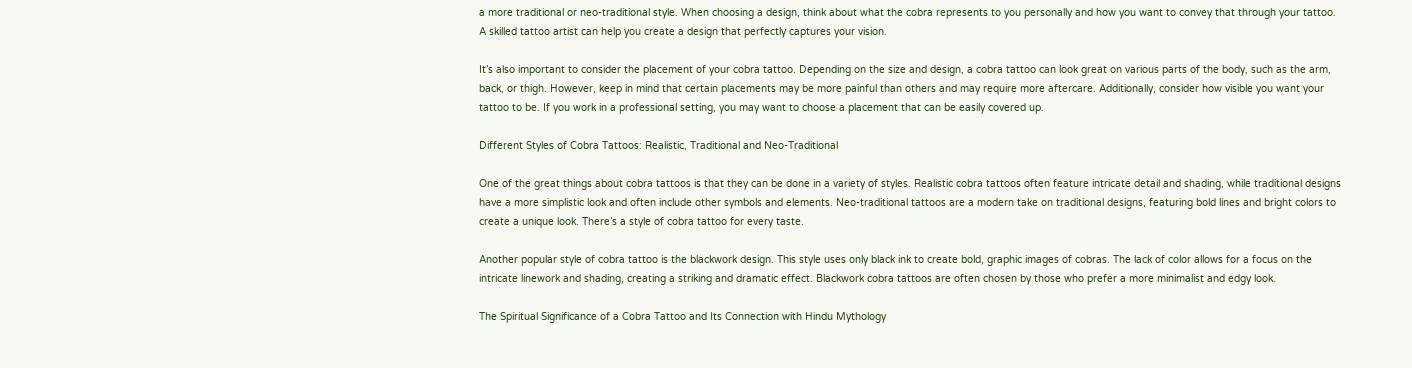a more traditional or neo-traditional style. When choosing a design, think about what the cobra represents to you personally and how you want to convey that through your tattoo. A skilled tattoo artist can help you create a design that perfectly captures your vision.

It’s also important to consider the placement of your cobra tattoo. Depending on the size and design, a cobra tattoo can look great on various parts of the body, such as the arm, back, or thigh. However, keep in mind that certain placements may be more painful than others and may require more aftercare. Additionally, consider how visible you want your tattoo to be. If you work in a professional setting, you may want to choose a placement that can be easily covered up.

Different Styles of Cobra Tattoos: Realistic, Traditional and Neo-Traditional

One of the great things about cobra tattoos is that they can be done in a variety of styles. Realistic cobra tattoos often feature intricate detail and shading, while traditional designs have a more simplistic look and often include other symbols and elements. Neo-traditional tattoos are a modern take on traditional designs, featuring bold lines and bright colors to create a unique look. There’s a style of cobra tattoo for every taste.

Another popular style of cobra tattoo is the blackwork design. This style uses only black ink to create bold, graphic images of cobras. The lack of color allows for a focus on the intricate linework and shading, creating a striking and dramatic effect. Blackwork cobra tattoos are often chosen by those who prefer a more minimalist and edgy look.

The Spiritual Significance of a Cobra Tattoo and Its Connection with Hindu Mythology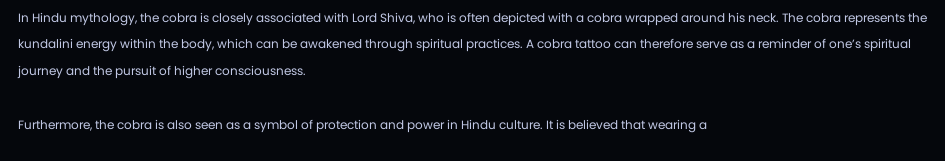In Hindu mythology, the cobra is closely associated with Lord Shiva, who is often depicted with a cobra wrapped around his neck. The cobra represents the kundalini energy within the body, which can be awakened through spiritual practices. A cobra tattoo can therefore serve as a reminder of one’s spiritual journey and the pursuit of higher consciousness.

Furthermore, the cobra is also seen as a symbol of protection and power in Hindu culture. It is believed that wearing a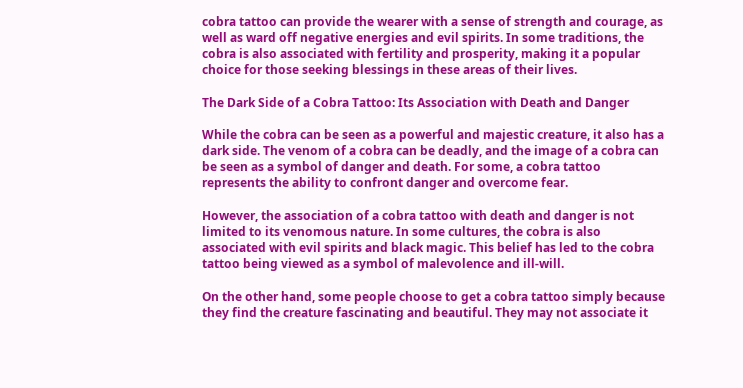cobra tattoo can provide the wearer with a sense of strength and courage, as well as ward off negative energies and evil spirits. In some traditions, the cobra is also associated with fertility and prosperity, making it a popular choice for those seeking blessings in these areas of their lives.

The Dark Side of a Cobra Tattoo: Its Association with Death and Danger

While the cobra can be seen as a powerful and majestic creature, it also has a dark side. The venom of a cobra can be deadly, and the image of a cobra can be seen as a symbol of danger and death. For some, a cobra tattoo represents the ability to confront danger and overcome fear.

However, the association of a cobra tattoo with death and danger is not limited to its venomous nature. In some cultures, the cobra is also associated with evil spirits and black magic. This belief has led to the cobra tattoo being viewed as a symbol of malevolence and ill-will.

On the other hand, some people choose to get a cobra tattoo simply because they find the creature fascinating and beautiful. They may not associate it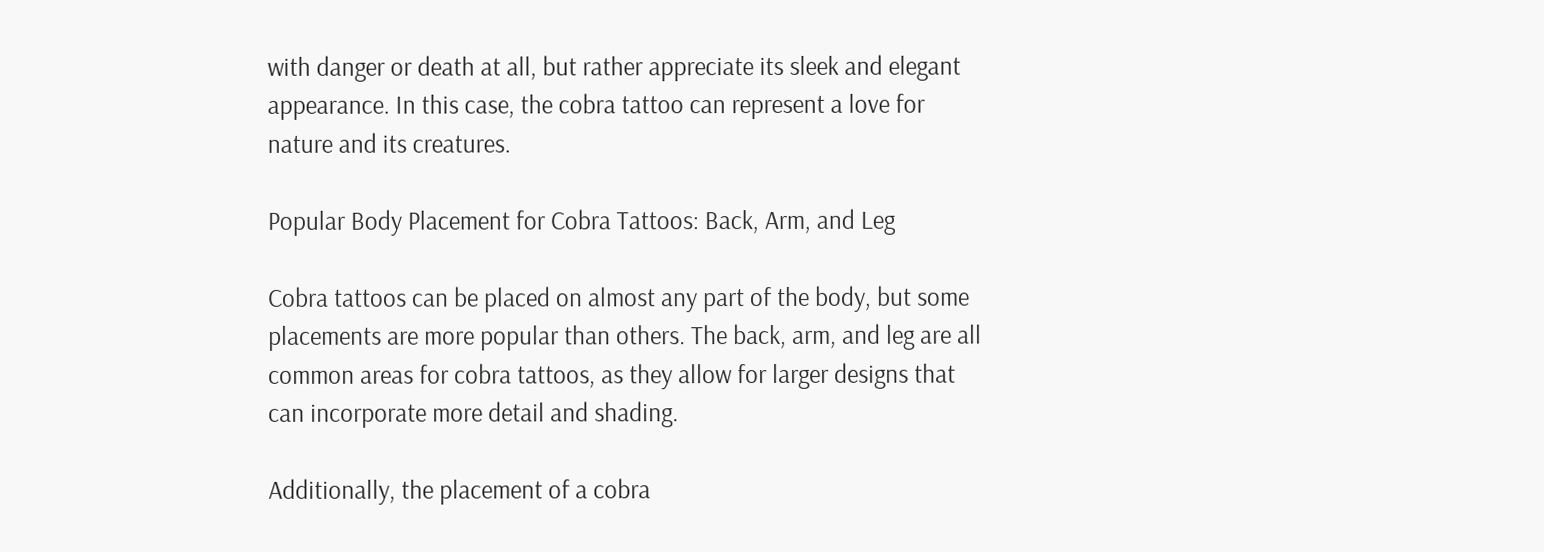with danger or death at all, but rather appreciate its sleek and elegant appearance. In this case, the cobra tattoo can represent a love for nature and its creatures.

Popular Body Placement for Cobra Tattoos: Back, Arm, and Leg

Cobra tattoos can be placed on almost any part of the body, but some placements are more popular than others. The back, arm, and leg are all common areas for cobra tattoos, as they allow for larger designs that can incorporate more detail and shading.

Additionally, the placement of a cobra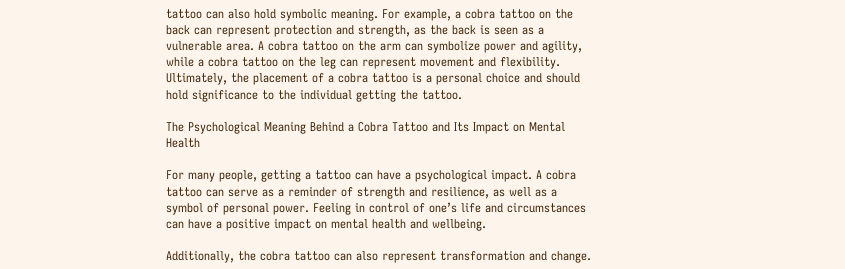tattoo can also hold symbolic meaning. For example, a cobra tattoo on the back can represent protection and strength, as the back is seen as a vulnerable area. A cobra tattoo on the arm can symbolize power and agility, while a cobra tattoo on the leg can represent movement and flexibility. Ultimately, the placement of a cobra tattoo is a personal choice and should hold significance to the individual getting the tattoo.

The Psychological Meaning Behind a Cobra Tattoo and Its Impact on Mental Health

For many people, getting a tattoo can have a psychological impact. A cobra tattoo can serve as a reminder of strength and resilience, as well as a symbol of personal power. Feeling in control of one’s life and circumstances can have a positive impact on mental health and wellbeing.

Additionally, the cobra tattoo can also represent transformation and change.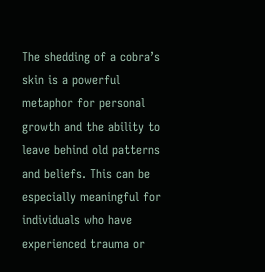The shedding of a cobra’s skin is a powerful metaphor for personal growth and the ability to leave behind old patterns and beliefs. This can be especially meaningful for individuals who have experienced trauma or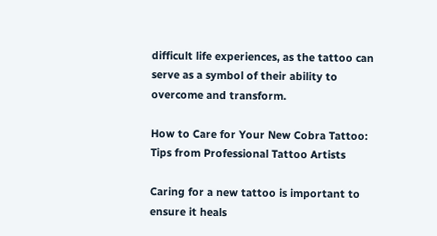difficult life experiences, as the tattoo can serve as a symbol of their ability to overcome and transform.

How to Care for Your New Cobra Tattoo: Tips from Professional Tattoo Artists

Caring for a new tattoo is important to ensure it heals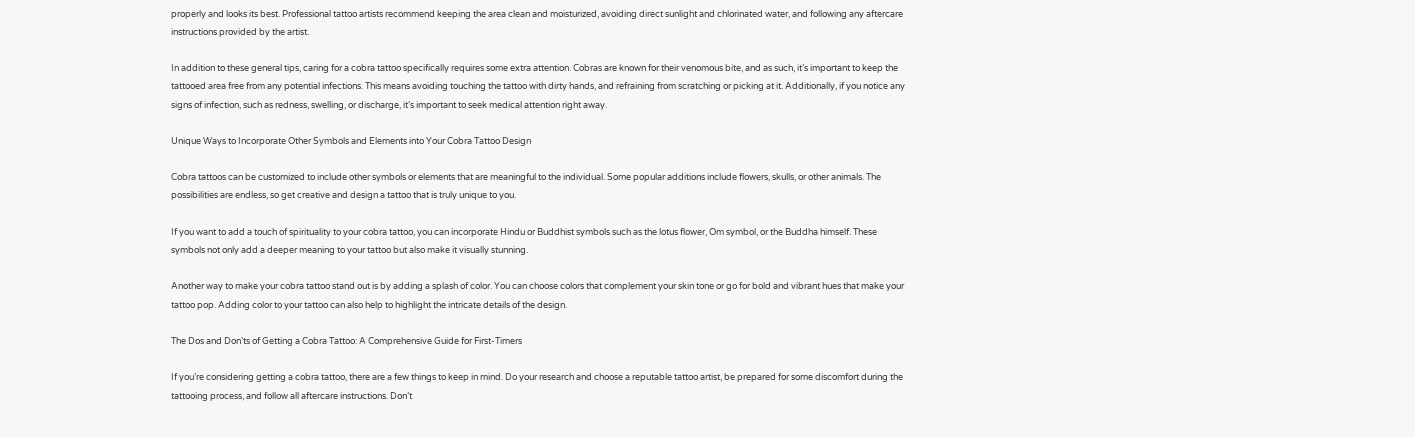properly and looks its best. Professional tattoo artists recommend keeping the area clean and moisturized, avoiding direct sunlight and chlorinated water, and following any aftercare instructions provided by the artist.

In addition to these general tips, caring for a cobra tattoo specifically requires some extra attention. Cobras are known for their venomous bite, and as such, it’s important to keep the tattooed area free from any potential infections. This means avoiding touching the tattoo with dirty hands, and refraining from scratching or picking at it. Additionally, if you notice any signs of infection, such as redness, swelling, or discharge, it’s important to seek medical attention right away.

Unique Ways to Incorporate Other Symbols and Elements into Your Cobra Tattoo Design

Cobra tattoos can be customized to include other symbols or elements that are meaningful to the individual. Some popular additions include flowers, skulls, or other animals. The possibilities are endless, so get creative and design a tattoo that is truly unique to you.

If you want to add a touch of spirituality to your cobra tattoo, you can incorporate Hindu or Buddhist symbols such as the lotus flower, Om symbol, or the Buddha himself. These symbols not only add a deeper meaning to your tattoo but also make it visually stunning.

Another way to make your cobra tattoo stand out is by adding a splash of color. You can choose colors that complement your skin tone or go for bold and vibrant hues that make your tattoo pop. Adding color to your tattoo can also help to highlight the intricate details of the design.

The Dos and Don’ts of Getting a Cobra Tattoo: A Comprehensive Guide for First-Timers

If you’re considering getting a cobra tattoo, there are a few things to keep in mind. Do your research and choose a reputable tattoo artist, be prepared for some discomfort during the tattooing process, and follow all aftercare instructions. Don’t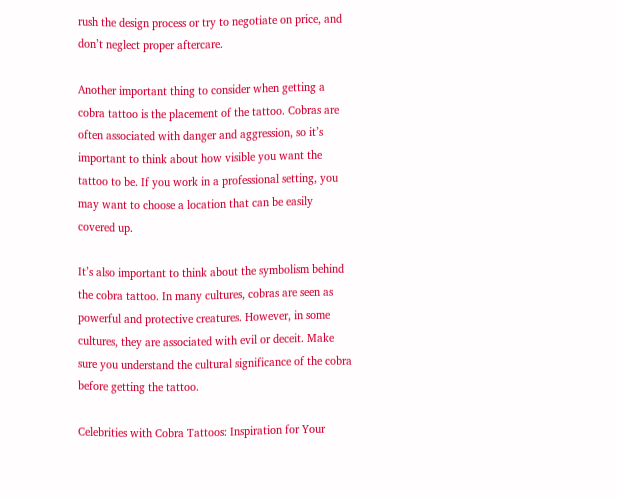rush the design process or try to negotiate on price, and don’t neglect proper aftercare.

Another important thing to consider when getting a cobra tattoo is the placement of the tattoo. Cobras are often associated with danger and aggression, so it’s important to think about how visible you want the tattoo to be. If you work in a professional setting, you may want to choose a location that can be easily covered up.

It’s also important to think about the symbolism behind the cobra tattoo. In many cultures, cobras are seen as powerful and protective creatures. However, in some cultures, they are associated with evil or deceit. Make sure you understand the cultural significance of the cobra before getting the tattoo.

Celebrities with Cobra Tattoos: Inspiration for Your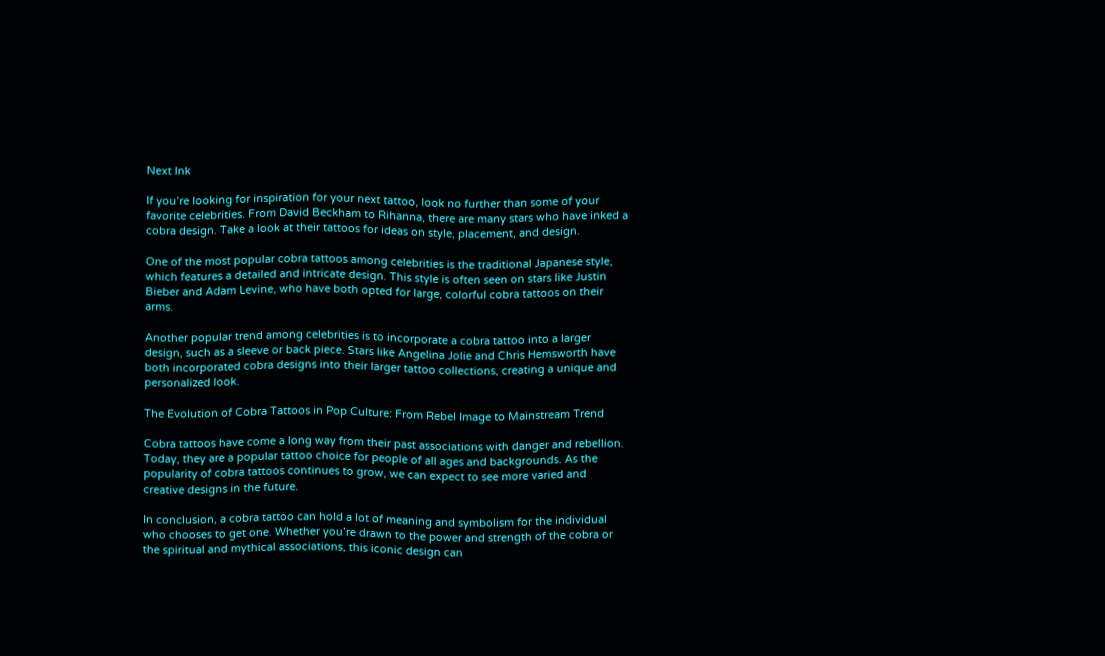Next Ink

If you’re looking for inspiration for your next tattoo, look no further than some of your favorite celebrities. From David Beckham to Rihanna, there are many stars who have inked a cobra design. Take a look at their tattoos for ideas on style, placement, and design.

One of the most popular cobra tattoos among celebrities is the traditional Japanese style, which features a detailed and intricate design. This style is often seen on stars like Justin Bieber and Adam Levine, who have both opted for large, colorful cobra tattoos on their arms.

Another popular trend among celebrities is to incorporate a cobra tattoo into a larger design, such as a sleeve or back piece. Stars like Angelina Jolie and Chris Hemsworth have both incorporated cobra designs into their larger tattoo collections, creating a unique and personalized look.

The Evolution of Cobra Tattoos in Pop Culture: From Rebel Image to Mainstream Trend

Cobra tattoos have come a long way from their past associations with danger and rebellion. Today, they are a popular tattoo choice for people of all ages and backgrounds. As the popularity of cobra tattoos continues to grow, we can expect to see more varied and creative designs in the future.

In conclusion, a cobra tattoo can hold a lot of meaning and symbolism for the individual who chooses to get one. Whether you’re drawn to the power and strength of the cobra or the spiritual and mythical associations, this iconic design can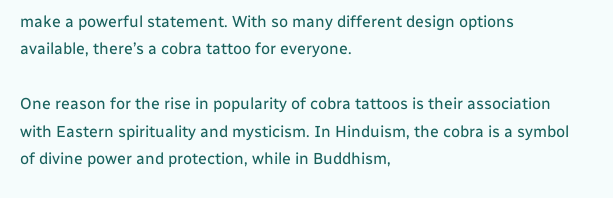make a powerful statement. With so many different design options available, there’s a cobra tattoo for everyone.

One reason for the rise in popularity of cobra tattoos is their association with Eastern spirituality and mysticism. In Hinduism, the cobra is a symbol of divine power and protection, while in Buddhism,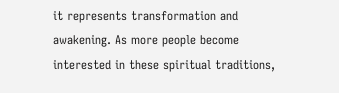it represents transformation and awakening. As more people become interested in these spiritual traditions,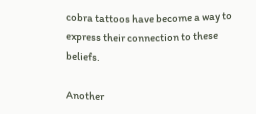cobra tattoos have become a way to express their connection to these beliefs.

Another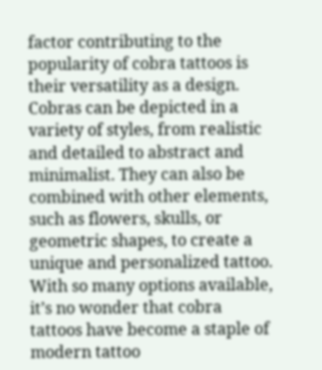factor contributing to the popularity of cobra tattoos is their versatility as a design. Cobras can be depicted in a variety of styles, from realistic and detailed to abstract and minimalist. They can also be combined with other elements, such as flowers, skulls, or geometric shapes, to create a unique and personalized tattoo. With so many options available, it’s no wonder that cobra tattoos have become a staple of modern tattoo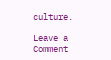culture.

Leave a Comment